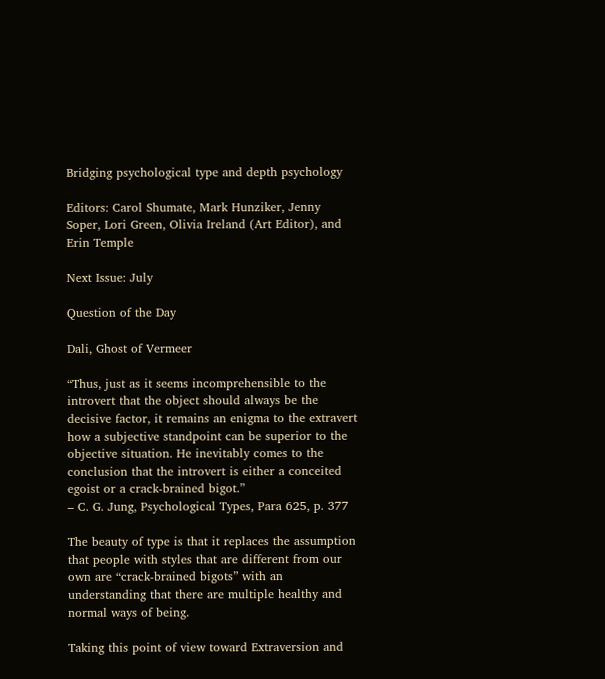Bridging psychological type and depth psychology

Editors: Carol Shumate, Mark Hunziker, Jenny Soper, Lori Green, Olivia Ireland (Art Editor), and Erin Temple

Next Issue: July

Question of the Day

Dali, Ghost of Vermeer

“Thus, just as it seems incomprehensible to the introvert that the object should always be the decisive factor, it remains an enigma to the extravert how a subjective standpoint can be superior to the objective situation. He inevitably comes to the conclusion that the introvert is either a conceited egoist or a crack-brained bigot.”
– C. G. Jung, Psychological Types, Para 625, p. 377

The beauty of type is that it replaces the assumption that people with styles that are different from our own are “crack-brained bigots” with an understanding that there are multiple healthy and normal ways of being.

Taking this point of view toward Extraversion and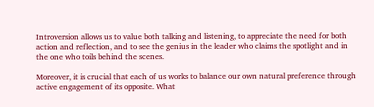Introversion allows us to value both talking and listening, to appreciate the need for both action and reflection, and to see the genius in the leader who claims the spotlight and in the one who toils behind the scenes.

Moreover, it is crucial that each of us works to balance our own natural preference through active engagement of its opposite. What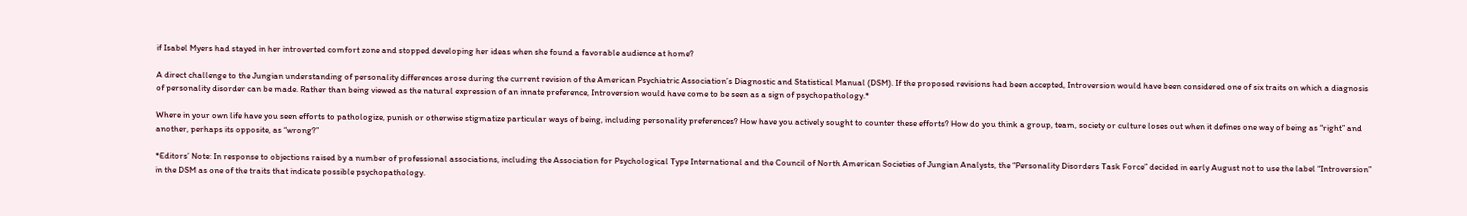if Isabel Myers had stayed in her introverted comfort zone and stopped developing her ideas when she found a favorable audience at home?

A direct challenge to the Jungian understanding of personality differences arose during the current revision of the American Psychiatric Association’s Diagnostic and Statistical Manual (DSM). If the proposed revisions had been accepted, Introversion would have been considered one of six traits on which a diagnosis of personality disorder can be made. Rather than being viewed as the natural expression of an innate preference, Introversion would have come to be seen as a sign of psychopathology.*

Where in your own life have you seen efforts to pathologize, punish or otherwise stigmatize particular ways of being, including personality preferences? How have you actively sought to counter these efforts? How do you think a group, team, society or culture loses out when it defines one way of being as “right” and another, perhaps its opposite, as “wrong?”

*Editors’ Note: In response to objections raised by a number of professional associations, including the Association for Psychological Type International and the Council of North American Societies of Jungian Analysts, the “Personality Disorders Task Force” decided in early August not to use the label “Introversion” in the DSM as one of the traits that indicate possible psychopathology.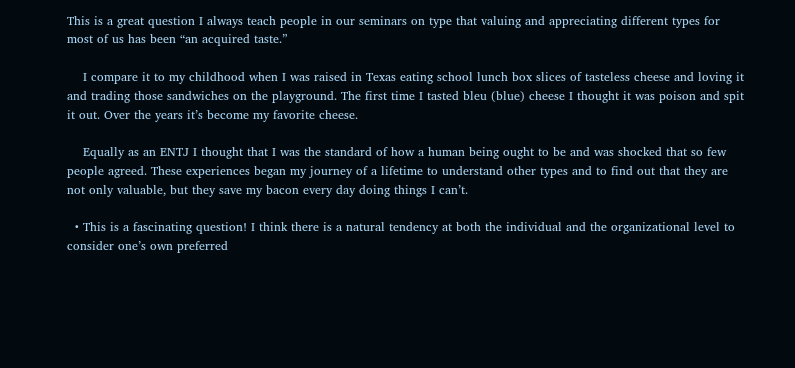This is a great question I always teach people in our seminars on type that valuing and appreciating different types for most of us has been “an acquired taste.”

    I compare it to my childhood when I was raised in Texas eating school lunch box slices of tasteless cheese and loving it and trading those sandwiches on the playground. The first time I tasted bleu (blue) cheese I thought it was poison and spit it out. Over the years it’s become my favorite cheese.

    Equally as an ENTJ I thought that I was the standard of how a human being ought to be and was shocked that so few people agreed. These experiences began my journey of a lifetime to understand other types and to find out that they are not only valuable, but they save my bacon every day doing things I can’t.

  • This is a fascinating question! I think there is a natural tendency at both the individual and the organizational level to consider one’s own preferred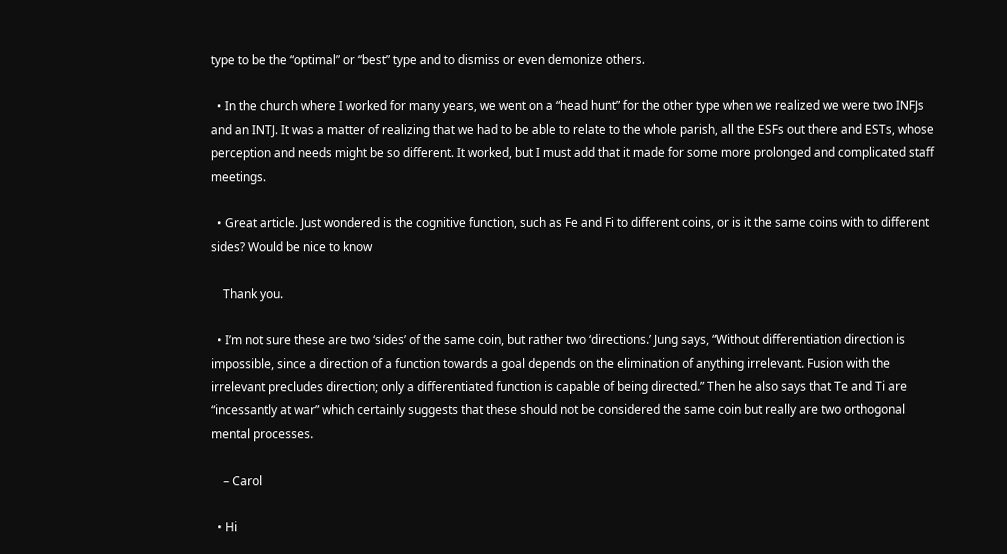type to be the “optimal” or “best” type and to dismiss or even demonize others.

  • In the church where I worked for many years, we went on a “head hunt” for the other type when we realized we were two INFJs and an INTJ. It was a matter of realizing that we had to be able to relate to the whole parish, all the ESFs out there and ESTs, whose perception and needs might be so different. It worked, but I must add that it made for some more prolonged and complicated staff meetings.

  • Great article. Just wondered is the cognitive function, such as Fe and Fi to different coins, or is it the same coins with to different sides? Would be nice to know

    Thank you.

  • I’m not sure these are two ‘sides’ of the same coin, but rather two ‘directions.’ Jung says, “Without differentiation direction is impossible, since a direction of a function towards a goal depends on the elimination of anything irrelevant. Fusion with the irrelevant precludes direction; only a differentiated function is capable of being directed.” Then he also says that Te and Ti are “incessantly at war” which certainly suggests that these should not be considered the same coin but really are two orthogonal mental processes.

    – Carol

  • Hi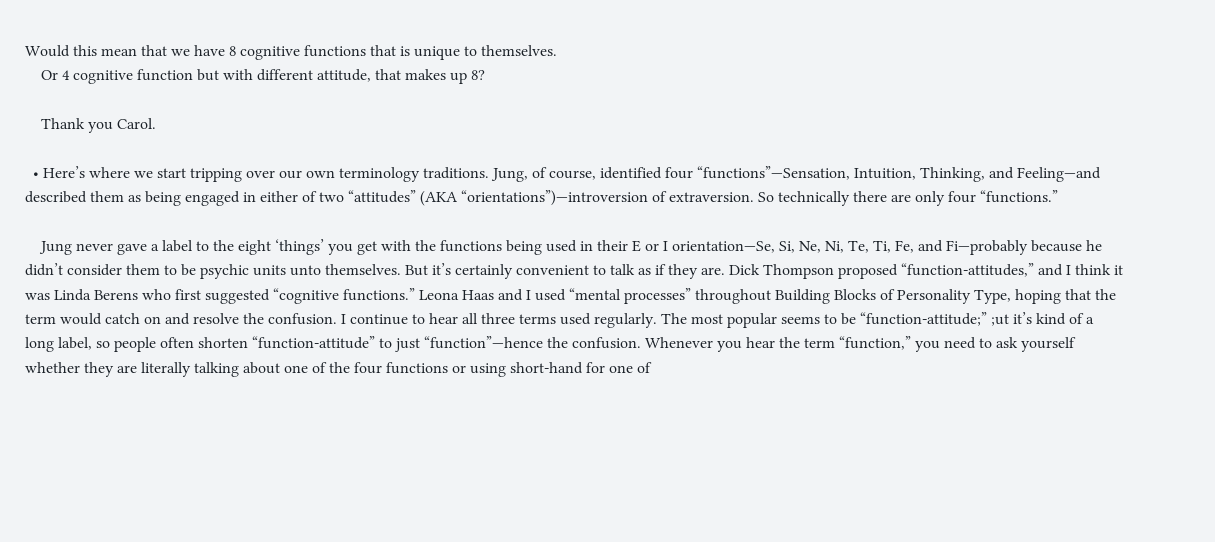Would this mean that we have 8 cognitive functions that is unique to themselves.
    Or 4 cognitive function but with different attitude, that makes up 8?

    Thank you Carol.

  • Here’s where we start tripping over our own terminology traditions. Jung, of course, identified four “functions”—Sensation, Intuition, Thinking, and Feeling—and described them as being engaged in either of two “attitudes” (AKA “orientations”)—introversion of extraversion. So technically there are only four “functions.”

    Jung never gave a label to the eight ‘things’ you get with the functions being used in their E or I orientation—Se, Si, Ne, Ni, Te, Ti, Fe, and Fi—probably because he didn’t consider them to be psychic units unto themselves. But it’s certainly convenient to talk as if they are. Dick Thompson proposed “function-attitudes,” and I think it was Linda Berens who first suggested “cognitive functions.” Leona Haas and I used “mental processes” throughout Building Blocks of Personality Type, hoping that the term would catch on and resolve the confusion. I continue to hear all three terms used regularly. The most popular seems to be “function-attitude;” ;ut it’s kind of a long label, so people often shorten “function-attitude” to just “function”—hence the confusion. Whenever you hear the term “function,” you need to ask yourself whether they are literally talking about one of the four functions or using short-hand for one of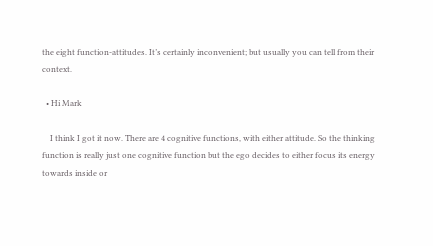the eight function-attitudes. It’s certainly inconvenient; but usually you can tell from their context.

  • Hi Mark

    I think I got it now. There are 4 cognitive functions, with either attitude. So the thinking function is really just one cognitive function but the ego decides to either focus its energy towards inside or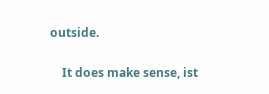outside.

    It does make sense, ist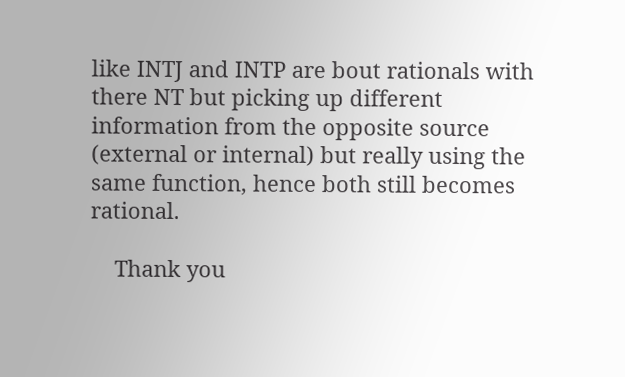like INTJ and INTP are bout rationals with there NT but picking up different information from the opposite source (external or internal) but really using the same function, hence both still becomes rational.

    Thank you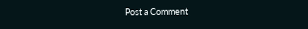Post a Comment